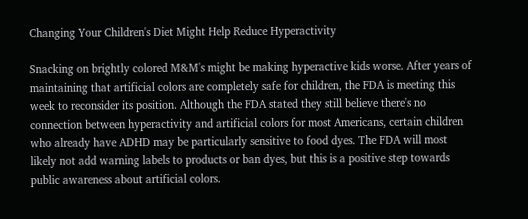Changing Your Children's Diet Might Help Reduce Hyperactivity

Snacking on brightly colored M&M's might be making hyperactive kids worse. After years of maintaining that artificial colors are completely safe for children, the FDA is meeting this week to reconsider its position. Although the FDA stated they still believe there's no connection between hyperactivity and artificial colors for most Americans, certain children who already have ADHD may be particularly sensitive to food dyes. The FDA will most likely not add warning labels to products or ban dyes, but this is a positive step towards public awareness about artificial colors.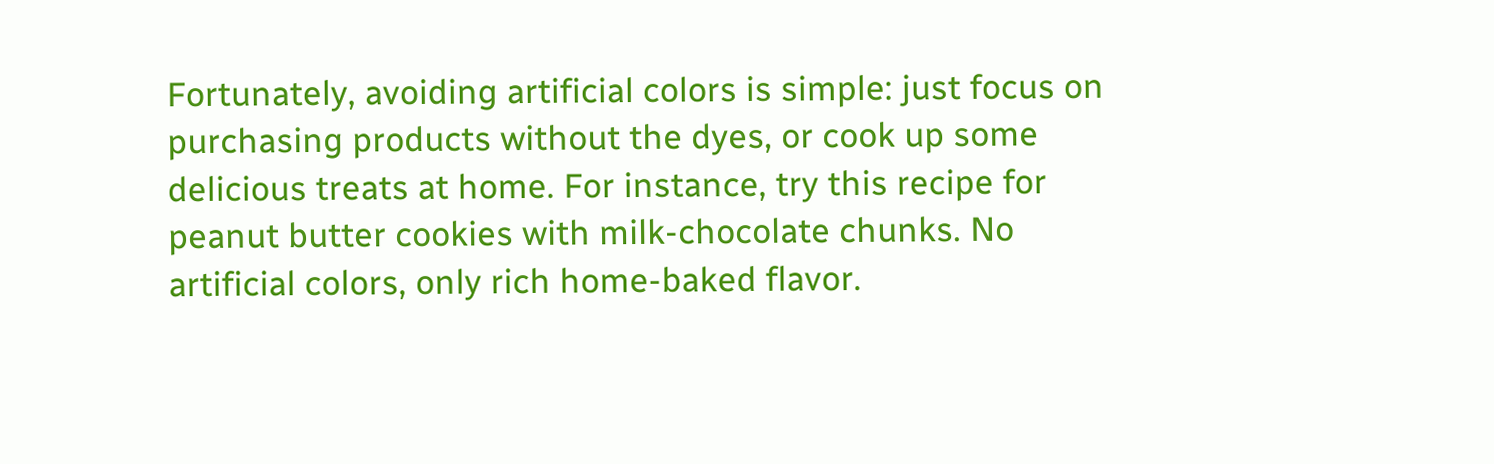Fortunately, avoiding artificial colors is simple: just focus on purchasing products without the dyes, or cook up some delicious treats at home. For instance, try this recipe for peanut butter cookies with milk-chocolate chunks. No artificial colors, only rich home-baked flavor.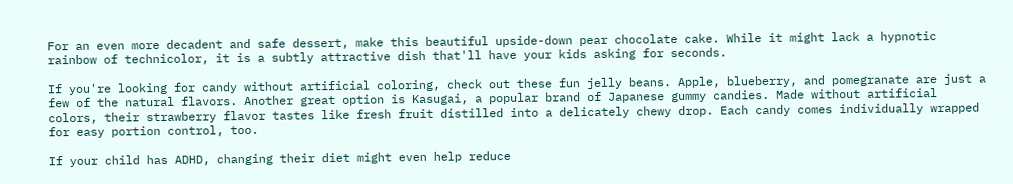For an even more decadent and safe dessert, make this beautiful upside-down pear chocolate cake. While it might lack a hypnotic rainbow of technicolor, it is a subtly attractive dish that'll have your kids asking for seconds.

If you're looking for candy without artificial coloring, check out these fun jelly beans. Apple, blueberry, and pomegranate are just a few of the natural flavors. Another great option is Kasugai, a popular brand of Japanese gummy candies. Made without artificial colors, their strawberry flavor tastes like fresh fruit distilled into a delicately chewy drop. Each candy comes individually wrapped for easy portion control, too.

If your child has ADHD, changing their diet might even help reduce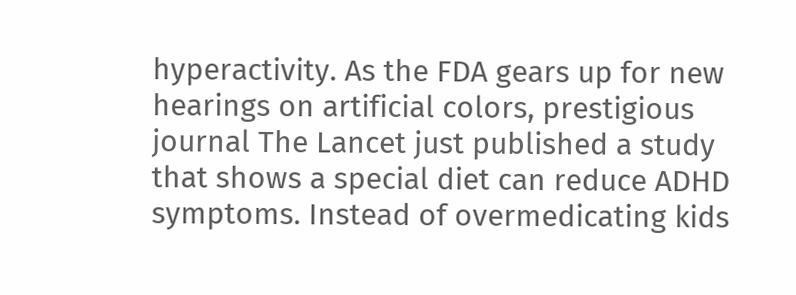hyperactivity. As the FDA gears up for new hearings on artificial colors, prestigious journal The Lancet just published a study that shows a special diet can reduce ADHD symptoms. Instead of overmedicating kids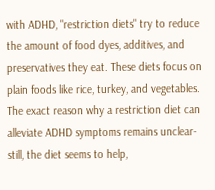with ADHD, "restriction diets" try to reduce the amount of food dyes, additives, and preservatives they eat. These diets focus on plain foods like rice, turkey, and vegetables. The exact reason why a restriction diet can alleviate ADHD symptoms remains unclear-still, the diet seems to help,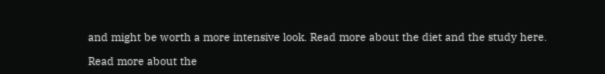and might be worth a more intensive look. Read more about the diet and the study here.

Read more about the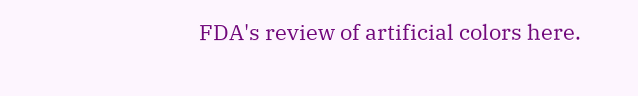FDA's review of artificial colors here.